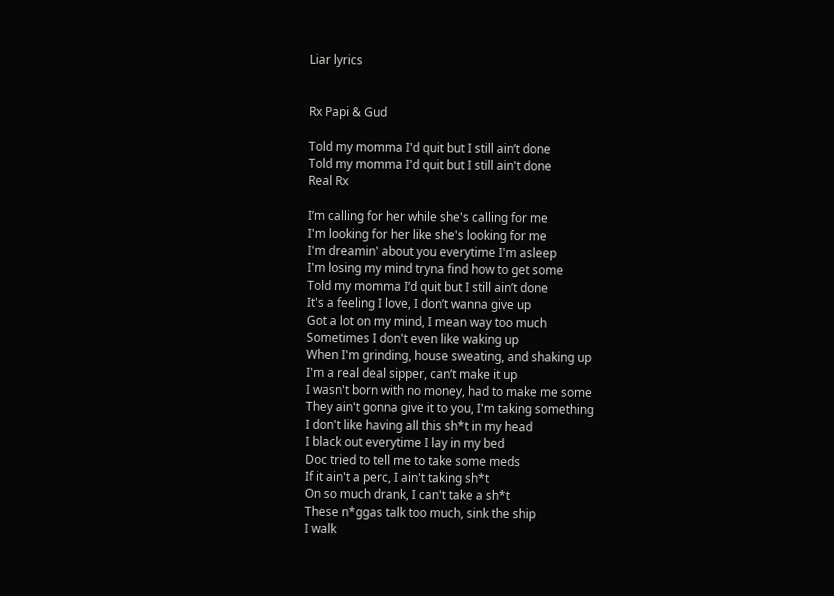Liar lyrics


Rx Papi & Gud

Told my momma I'd quit but I still ain’t done
Told my momma I'd quit but I still ain't done
Real Rx

I’m calling for her while she's calling for me
I'm looking for her like she's looking for me
I'm dreamin' about you everytime I'm asleep
I'm losing my mind tryna find how to get some
Told my momma I’d quit but I still ain’t done
It's a feeling I love, I don’t wanna give up
Got a lot on my mind, I mean way too much
Sometimes I don't even like waking up
When I'm grinding, house sweating, and shaking up
I'm a real deal sipper, can’t make it up
I wasn't born with no money, had to make me some
They ain't gonna give it to you, I'm taking something
I don't like having all this sh*t in my head
I black out everytime I lay in my bed
Doc tried to tell me to take some meds
If it ain't a perc, I ain't taking sh*t
On so much drank, I can't take a sh*t
These n*ggas talk too much, sink the ship
I walk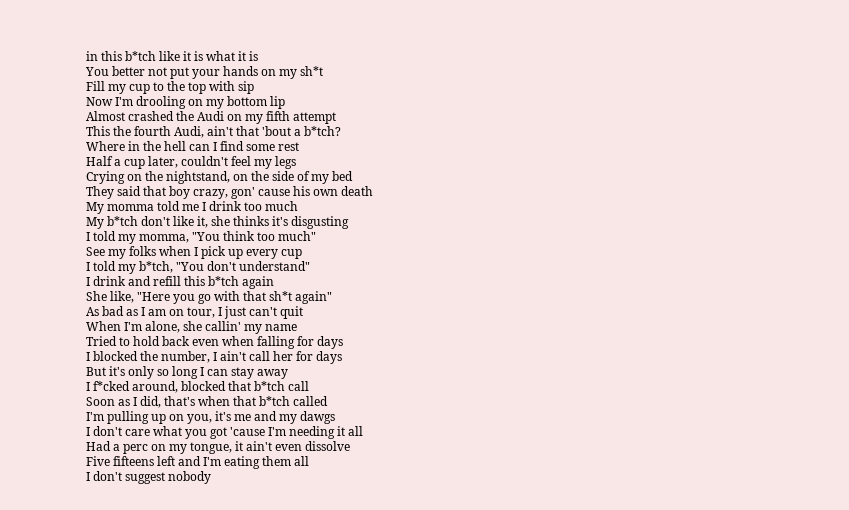in this b*tch like it is what it is
You better not put your hands on my sh*t
Fill my cup to the top with sip
Now I'm drooling on my bottom lip
Almost crashed the Audi on my fifth attempt
This the fourth Audi, ain't that 'bout a b*tch?
Where in the hell can I find some rest
Half a cup later, couldn't feel my legs
Crying on the nightstand, on the side of my bed
They said that boy crazy, gon' cause his own death
My momma told me I drink too much
My b*tch don't like it, she thinks it's disgusting
I told my momma, "You think too much"
See my folks when I pick up every cup
I told my b*tch, "You don't understand"
I drink and refill this b*tch again
She like, "Here you go with that sh*t again"
As bad as I am on tour, I just can't quit
When I'm alone, she callin' my name
Tried to hold back even when falling for days
I blocked the number, I ain't call her for days
But it's only so long I can stay away
I f*cked around, blocked that b*tch call
Soon as I did, that's when that b*tch called
I'm pulling up on you, it's me and my dawgs
I don't care what you got 'cause I'm needing it all
Had a perc on my tongue, it ain't even dissolve
Five fifteens left and I'm eating them all
I don't suggest nobody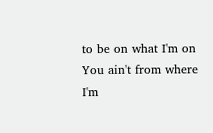to be on what I'm on
You ain't from where I'm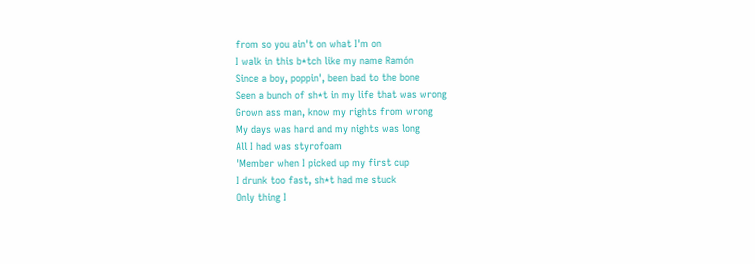from so you ain't on what I'm on
I walk in this b*tch like my name Ramón
Since a boy, poppin', been bad to the bone
Seen a bunch of sh*t in my life that was wrong
Grown ass man, know my rights from wrong
My days was hard and my nights was long
All I had was styrofoam
'Member when I picked up my first cup
I drunk too fast, sh*t had me stuck
Only thing I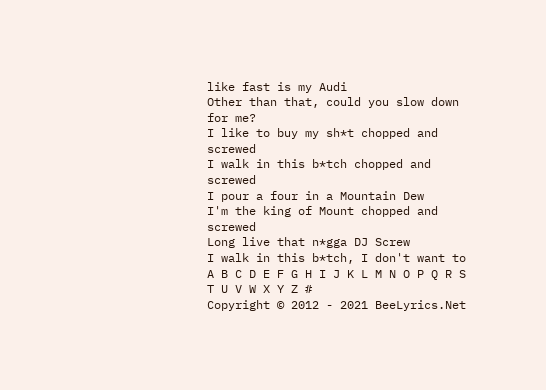like fast is my Audi
Other than that, could you slow down for me?
I like to buy my sh*t chopped and screwed
I walk in this b*tch chopped and screwed
I pour a four in a Mountain Dew
I'm the king of Mount chopped and screwed
Long live that n*gga DJ Screw
I walk in this b*tch, I don't want to
A B C D E F G H I J K L M N O P Q R S T U V W X Y Z #
Copyright © 2012 - 2021 BeeLyrics.Net